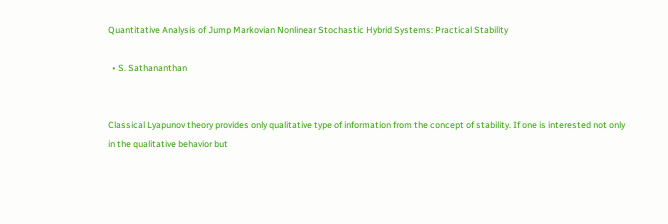Quantitative Analysis of Jump Markovian Nonlinear Stochastic Hybrid Systems: Practical Stability

  • S. Sathananthan


Classical Lyapunov theory provides only qualitative type of information from the concept of stability. If one is interested not only in the qualitative behavior but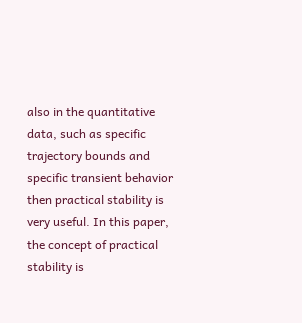also in the quantitative data, such as specific trajectory bounds and specific transient behavior then practical stability is very useful. In this paper, the concept of practical stability is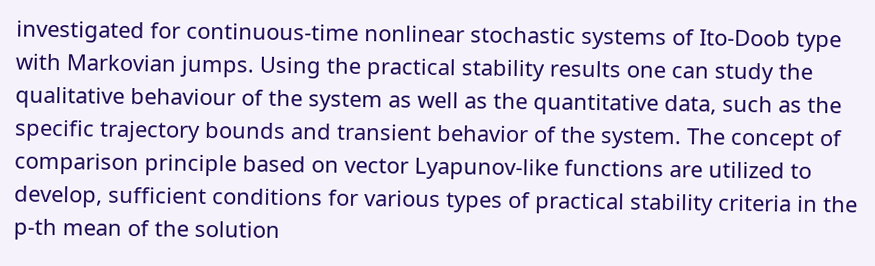investigated for continuous-time nonlinear stochastic systems of Ito-Doob type with Markovian jumps. Using the practical stability results one can study the qualitative behaviour of the system as well as the quantitative data, such as the specific trajectory bounds and transient behavior of the system. The concept of comparison principle based on vector Lyapunov-like functions are utilized to develop, sufficient conditions for various types of practical stability criteria in the p-th mean of the solution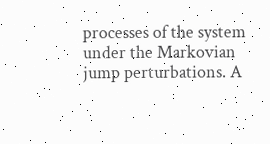processes of the system under the Markovian jump perturbations. A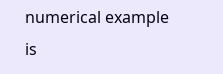numerical example is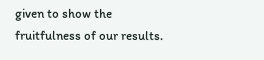given to show the fruitfulness of our results.